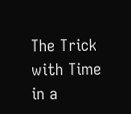The Trick with Time in a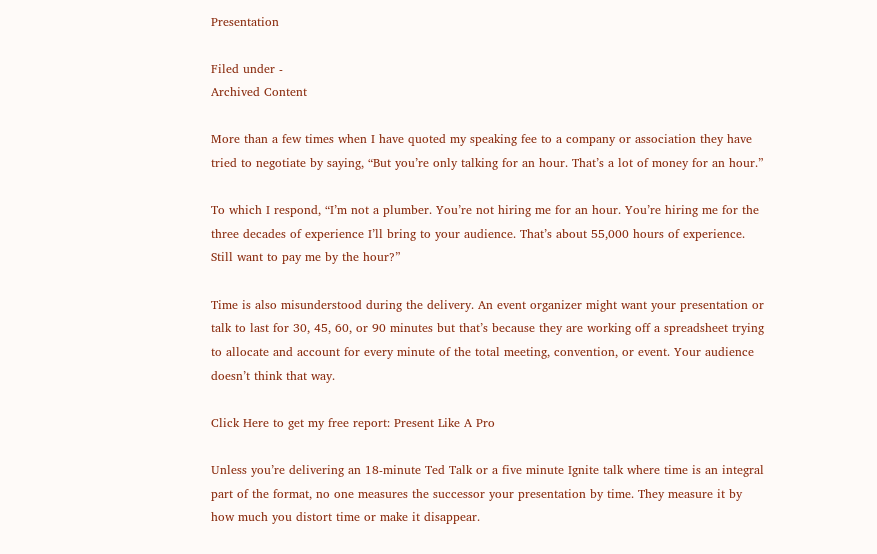Presentation

Filed under -
Archived Content

More than a few times when I have quoted my speaking fee to a company or association they have tried to negotiate by saying, “But you’re only talking for an hour. That’s a lot of money for an hour.”

To which I respond, “I’m not a plumber. You’re not hiring me for an hour. You’re hiring me for the three decades of experience I’ll bring to your audience. That’s about 55,000 hours of experience. Still want to pay me by the hour?”

Time is also misunderstood during the delivery. An event organizer might want your presentation or talk to last for 30, 45, 60, or 90 minutes but that’s because they are working off a spreadsheet trying to allocate and account for every minute of the total meeting, convention, or event. Your audience doesn’t think that way.

Click Here to get my free report: Present Like A Pro

Unless you’re delivering an 18-minute Ted Talk or a five minute Ignite talk where time is an integral part of the format, no one measures the successor your presentation by time. They measure it by how much you distort time or make it disappear.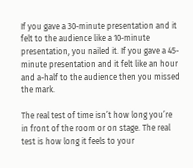If you gave a 30-minute presentation and it felt to the audience like a 10-minute presentation, you nailed it. If you gave a 45-minute presentation and it felt like an hour and a-half to the audience then you missed the mark.

The real test of time isn’t how long you’re in front of the room or on stage. The real test is how long it feels to your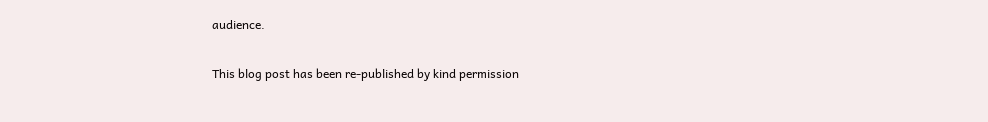audience.

This blog post has been re-published by kind permission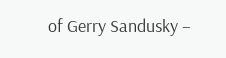of Gerry Sandusky –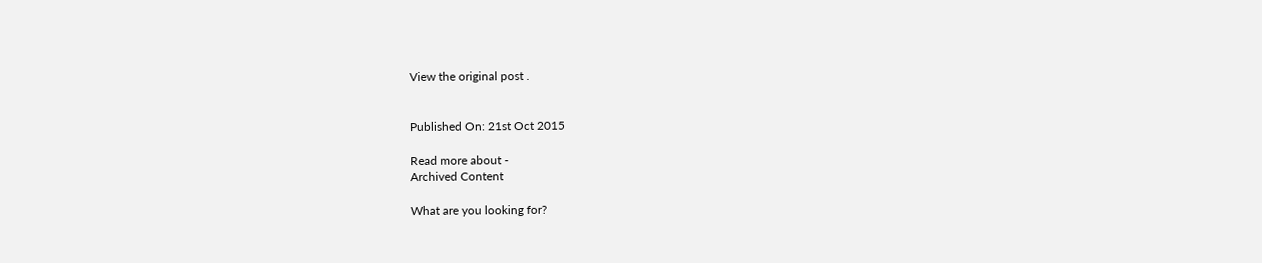View the original post .


Published On: 21st Oct 2015

Read more about -
Archived Content

What are you looking for?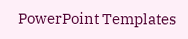PowerPoint Templates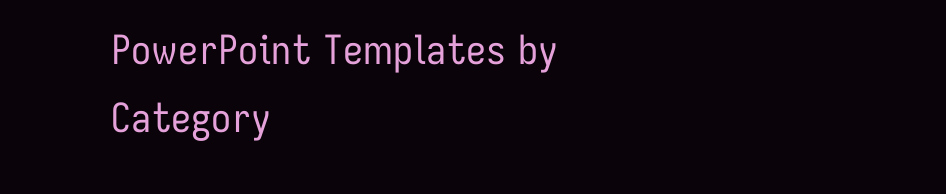PowerPoint Templates by Category